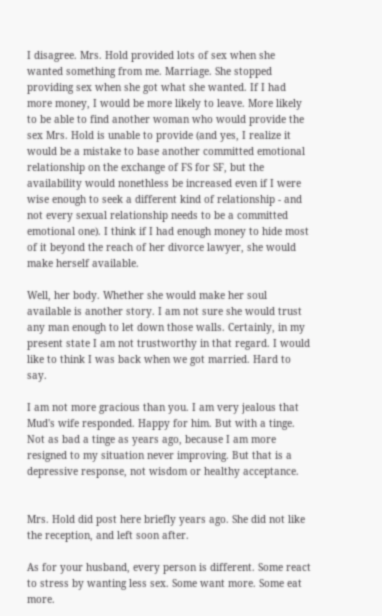I disagree. Mrs. Hold provided lots of sex when she wanted something from me. Marriage. She stopped providing sex when she got what she wanted. If I had more money, I would be more likely to leave. More likely to be able to find another woman who would provide the sex Mrs. Hold is unable to provide (and yes, I realize it would be a mistake to base another committed emotional relationship on the exchange of FS for SF, but the availability would nonethless be increased even if I were wise enough to seek a different kind of relationship - and not every sexual relationship needs to be a committed emotional one). I think if I had enough money to hide most of it beyond the reach of her divorce lawyer, she would make herself available.

Well, her body. Whether she would make her soul available is another story. I am not sure she would trust any man enough to let down those walls. Certainly, in my present state I am not trustworthy in that regard. I would like to think I was back when we got married. Hard to say.

I am not more gracious than you. I am very jealous that Mud's wife responded. Happy for him. But with a tinge. Not as bad a tinge as years ago, because I am more resigned to my situation never improving. But that is a depressive response, not wisdom or healthy acceptance.


Mrs. Hold did post here briefly years ago. She did not like the reception, and left soon after.

As for your husband, every person is different. Some react to stress by wanting less sex. Some want more. Some eat more.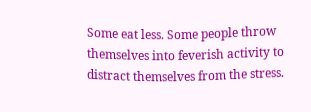Some eat less. Some people throw themselves into feverish activity to distract themselves from the stress.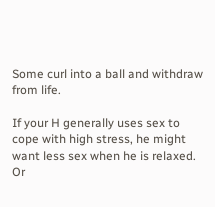Some curl into a ball and withdraw from life.

If your H generally uses sex to cope with high stress, he might want less sex when he is relaxed. Or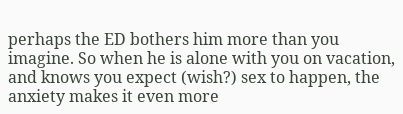perhaps the ED bothers him more than you imagine. So when he is alone with you on vacation, and knows you expect (wish?) sex to happen, the anxiety makes it even more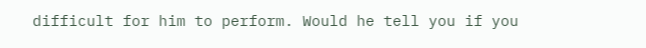difficult for him to perform. Would he tell you if you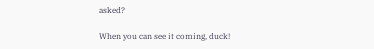asked?

When you can see it coming, duck!